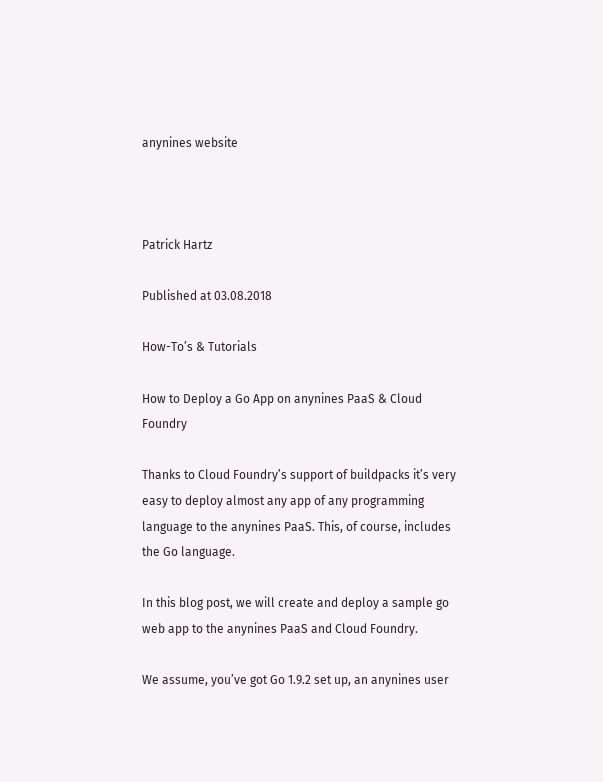anynines website



Patrick Hartz

Published at 03.08.2018

How-To’s & Tutorials

How to Deploy a Go App on anynines PaaS & Cloud Foundry

Thanks to Cloud Foundry’s support of buildpacks it’s very easy to deploy almost any app of any programming language to the anynines PaaS. This, of course, includes the Go language.

In this blog post, we will create and deploy a sample go web app to the anynines PaaS and Cloud Foundry.

We assume, you’ve got Go 1.9.2 set up, an anynines user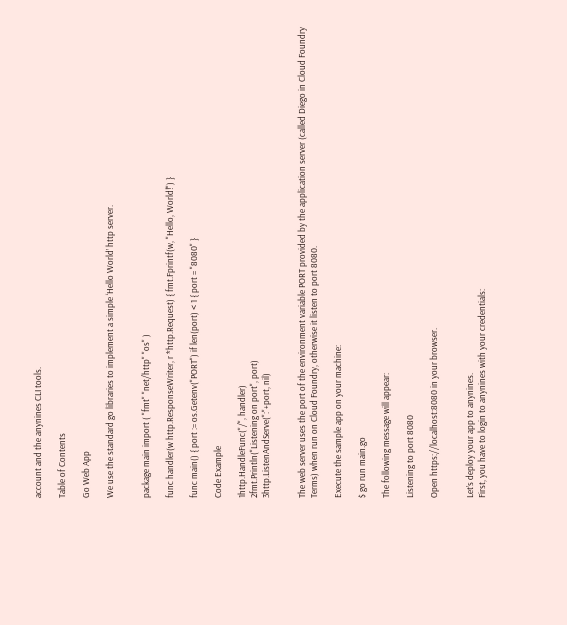account and the anynines CLI tools.

Table of Contents

Go Web App

We use the standard go libraries to implement a simple ‘Hello World’ http server.


package main import ( "fmt" "net/http" "os" )

func handler(w http.ResponseWriter, r *http.Request) { fmt.Fprintf(w, "Hello, World!") }

func main() { port := os.Getenv("PORT") if len(port) < 1 { port = "8080" }

Code Example

1http.HandleFunc("/", handler)
2fmt.Println("Listening on port", port)
3http.ListenAndServe(":"+port, nil)


The web server uses the port of the environment variable PORT provided by the application server (called Diego in Cloud Foundry Terms) when run on Cloud Foundry, otherwise it listen to port 8080.

Execute the sample app on your machine:

$ go run main.go

The following message will appear:

Listening to port 8080

Open https://localhost:8080 in your browser.


Let’s deploy your app to anynines.
First, you have to login to anynines with your credentials: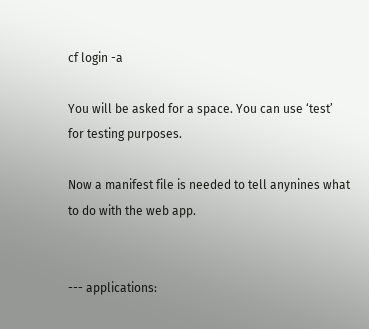cf login -a

You will be asked for a space. You can use ‘test’ for testing purposes.

Now a manifest file is needed to tell anynines what to do with the web app.


--- applications: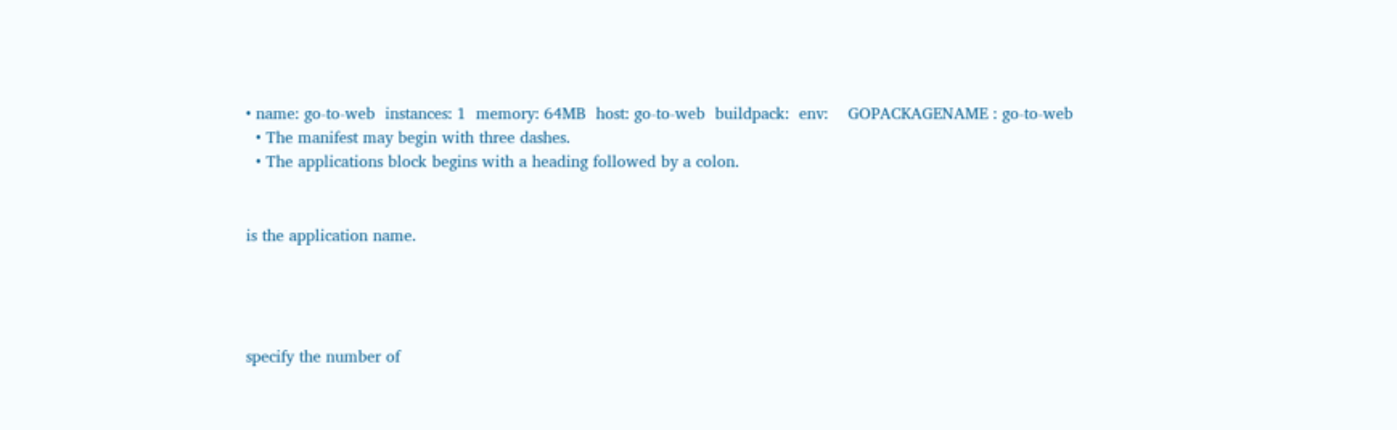• name: go-to-web  instances: 1  memory: 64MB  host: go-to-web  buildpack:  env:    GOPACKAGENAME : go-to-web
  • The manifest may begin with three dashes.
  • The applications block begins with a heading followed by a colon.


is the application name.




specify the number of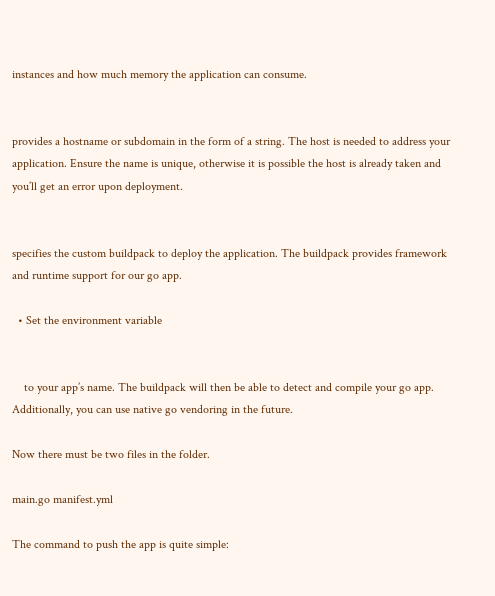instances and how much memory the application can consume.


provides a hostname or subdomain in the form of a string. The host is needed to address your application. Ensure the name is unique, otherwise it is possible the host is already taken and you’ll get an error upon deployment.


specifies the custom buildpack to deploy the application. The buildpack provides framework and runtime support for our go app.

  • Set the environment variable


    to your app’s name. The buildpack will then be able to detect and compile your go app. Additionally, you can use native go vendoring in the future.

Now there must be two files in the folder.

main.go manifest.yml

The command to push the app is quite simple: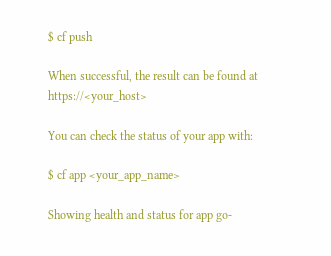$ cf push

When successful, the result can be found at https://<your_host>

You can check the status of your app with:

$ cf app <your_app_name>

Showing health and status for app go-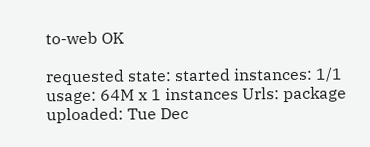to-web OK

requested state: started instances: 1/1 usage: 64M x 1 instances Urls: package uploaded: Tue Dec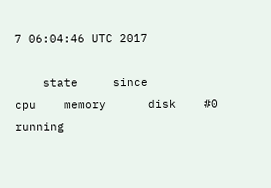7 06:04:46 UTC 2017

    state     since                    cpu    memory      disk    #0   running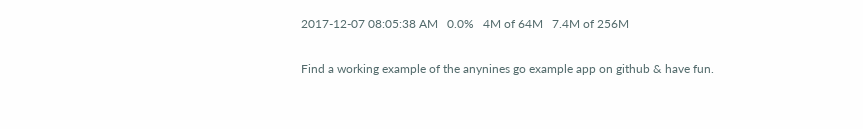2017-12-07 08:05:38 AM   0.0%   4M of 64M   7.4M of 256M

Find a working example of the anynines go example app on github & have fun.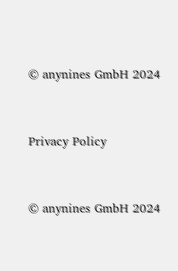© anynines GmbH 2024


Privacy Policy


© anynines GmbH 2024